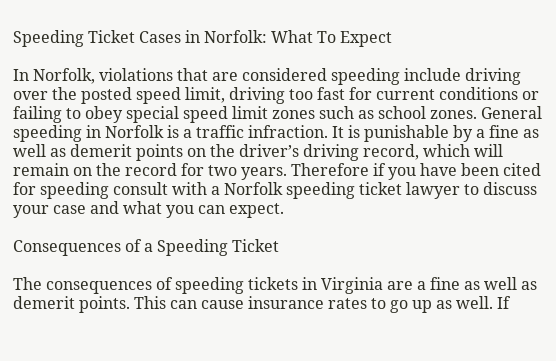Speeding Ticket Cases in Norfolk: What To Expect

In Norfolk, violations that are considered speeding include driving over the posted speed limit, driving too fast for current conditions or failing to obey special speed limit zones such as school zones. General speeding in Norfolk is a traffic infraction. It is punishable by a fine as well as demerit points on the driver’s driving record, which will remain on the record for two years. Therefore if you have been cited for speeding consult with a Norfolk speeding ticket lawyer to discuss your case and what you can expect.

Consequences of a Speeding Ticket

The consequences of speeding tickets in Virginia are a fine as well as demerit points. This can cause insurance rates to go up as well. If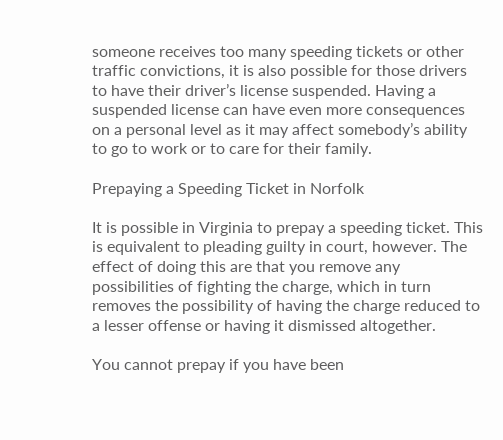someone receives too many speeding tickets or other traffic convictions, it is also possible for those drivers to have their driver’s license suspended. Having a suspended license can have even more consequences on a personal level as it may affect somebody’s ability to go to work or to care for their family.

Prepaying a Speeding Ticket in Norfolk

It is possible in Virginia to prepay a speeding ticket. This is equivalent to pleading guilty in court, however. The effect of doing this are that you remove any possibilities of fighting the charge, which in turn removes the possibility of having the charge reduced to a lesser offense or having it dismissed altogether.

You cannot prepay if you have been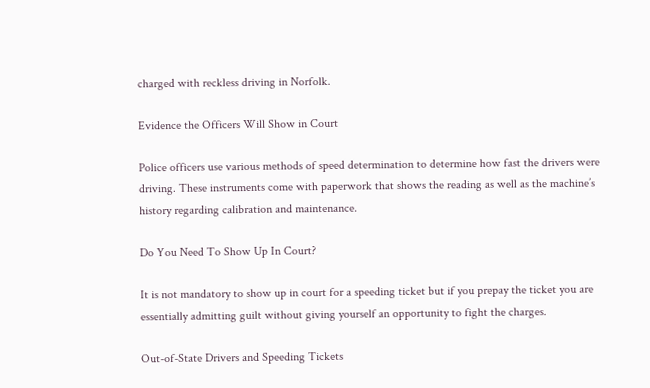charged with reckless driving in Norfolk.

Evidence the Officers Will Show in Court

Police officers use various methods of speed determination to determine how fast the drivers were driving. These instruments come with paperwork that shows the reading as well as the machine’s history regarding calibration and maintenance.

Do You Need To Show Up In Court?

It is not mandatory to show up in court for a speeding ticket but if you prepay the ticket you are essentially admitting guilt without giving yourself an opportunity to fight the charges.

Out-of-State Drivers and Speeding Tickets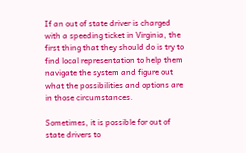If an out of state driver is charged with a speeding ticket in Virginia, the first thing that they should do is try to find local representation to help them navigate the system and figure out what the possibilities and options are in those circumstances.

Sometimes, it is possible for out of state drivers to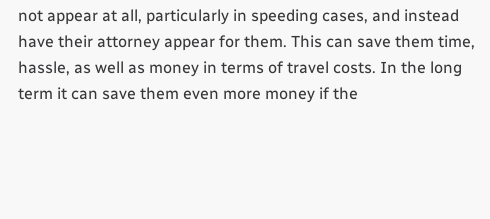not appear at all, particularly in speeding cases, and instead have their attorney appear for them. This can save them time, hassle, as well as money in terms of travel costs. In the long term it can save them even more money if the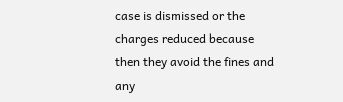case is dismissed or the charges reduced because then they avoid the fines and any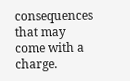consequences that may come with a charge.